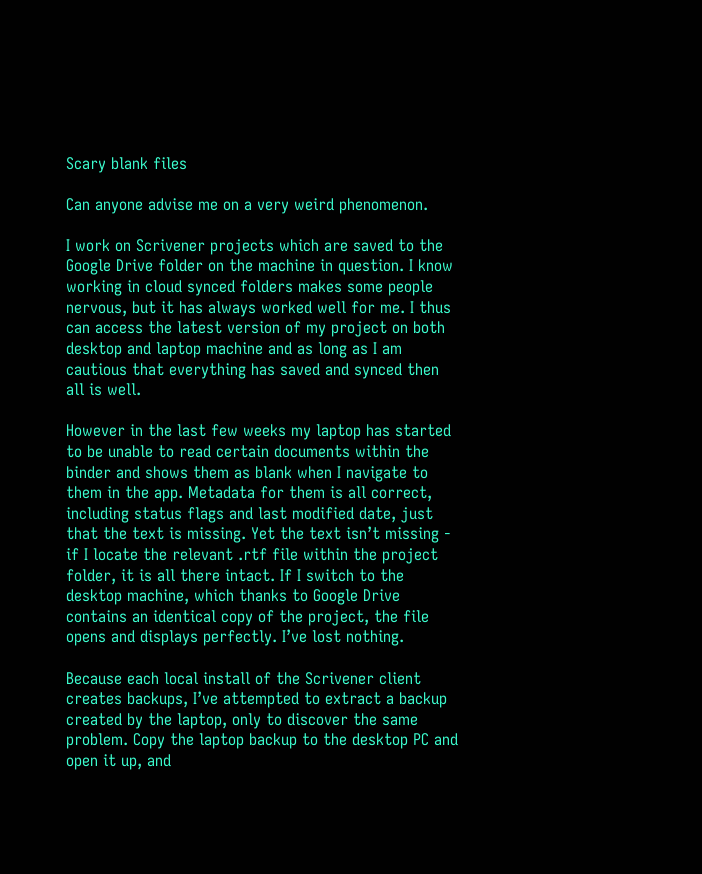Scary blank files

Can anyone advise me on a very weird phenomenon.

I work on Scrivener projects which are saved to the Google Drive folder on the machine in question. I know working in cloud synced folders makes some people nervous, but it has always worked well for me. I thus can access the latest version of my project on both desktop and laptop machine and as long as I am cautious that everything has saved and synced then all is well.

However in the last few weeks my laptop has started to be unable to read certain documents within the binder and shows them as blank when I navigate to them in the app. Metadata for them is all correct, including status flags and last modified date, just that the text is missing. Yet the text isn’t missing - if I locate the relevant .rtf file within the project folder, it is all there intact. If I switch to the desktop machine, which thanks to Google Drive contains an identical copy of the project, the file opens and displays perfectly. I’ve lost nothing.

Because each local install of the Scrivener client creates backups, I’ve attempted to extract a backup created by the laptop, only to discover the same problem. Copy the laptop backup to the desktop PC and open it up, and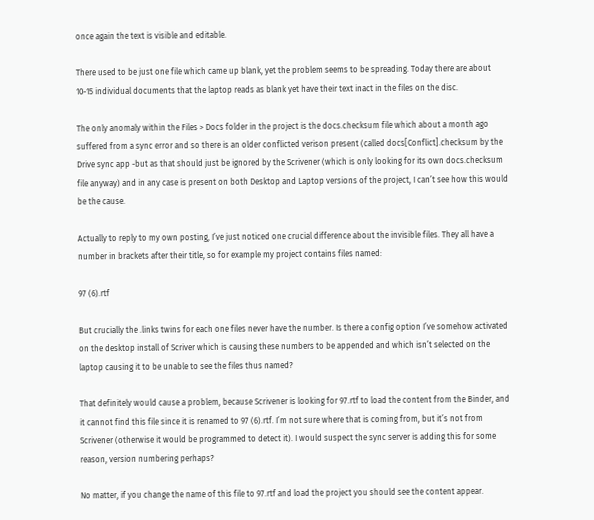once again the text is visible and editable.

There used to be just one file which came up blank, yet the problem seems to be spreading. Today there are about 10-15 individual documents that the laptop reads as blank yet have their text inact in the files on the disc.

The only anomaly within the Files > Docs folder in the project is the docs.checksum file which about a month ago suffered from a sync error and so there is an older conflicted verison present (called docs[Conflict].checksum by the Drive sync app -but as that should just be ignored by the Scrivener (which is only looking for its own docs.checksum file anyway) and in any case is present on both Desktop and Laptop versions of the project, I can’t see how this would be the cause.

Actually to reply to my own posting, I’ve just noticed one crucial difference about the invisible files. They all have a number in brackets after their title, so for example my project contains files named:

97 (6).rtf

But crucially the .links twins for each one files never have the number. Is there a config option I’ve somehow activated on the desktop install of Scriver which is causing these numbers to be appended and which isn’t selected on the laptop causing it to be unable to see the files thus named?

That definitely would cause a problem, because Scrivener is looking for 97.rtf to load the content from the Binder, and it cannot find this file since it is renamed to 97 (6).rtf. I’m not sure where that is coming from, but it’s not from Scrivener (otherwise it would be programmed to detect it). I would suspect the sync server is adding this for some reason, version numbering perhaps?

No matter, if you change the name of this file to 97.rtf and load the project you should see the content appear.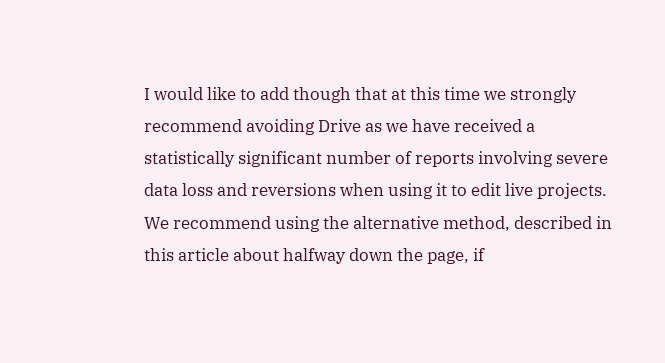I would like to add though that at this time we strongly recommend avoiding Drive as we have received a statistically significant number of reports involving severe data loss and reversions when using it to edit live projects. We recommend using the alternative method, described in this article about halfway down the page, if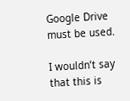Google Drive must be used.

I wouldn’t say that this is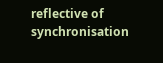reflective of synchronisation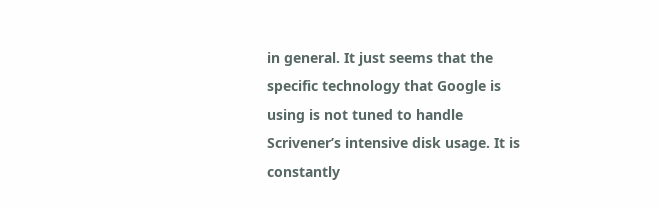in general. It just seems that the specific technology that Google is using is not tuned to handle Scrivener’s intensive disk usage. It is constantly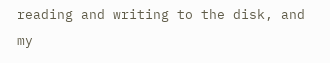reading and writing to the disk, and my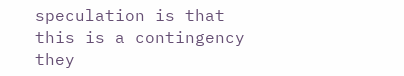speculation is that this is a contingency they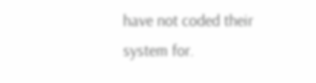have not coded their system for.